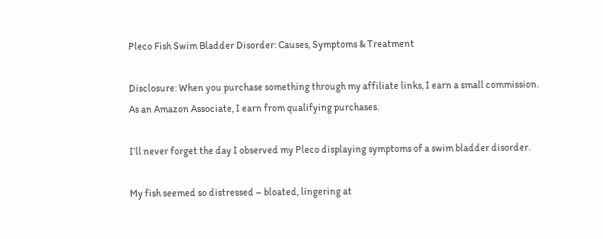Pleco Fish Swim Bladder Disorder: Causes, Symptoms & Treatment

Disclosure: When you purchase something through my affiliate links, I earn a small commission. As an Amazon Associate, I earn from qualifying purchases.

I’ll never forget the day I observed my Pleco displaying symptoms of a swim bladder disorder.

My fish seemed so distressed – bloated, lingering at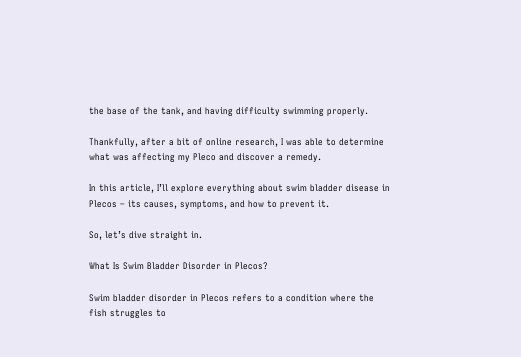the base of the tank, and having difficulty swimming properly.

Thankfully, after a bit of online research, I was able to determine what was affecting my Pleco and discover a remedy.

In this article, I’ll explore everything about swim bladder disease in Plecos – its causes, symptoms, and how to prevent it.

So, let’s dive straight in.

What Is Swim Bladder Disorder in Plecos?

Swim bladder disorder in Plecos refers to a condition where the fish struggles to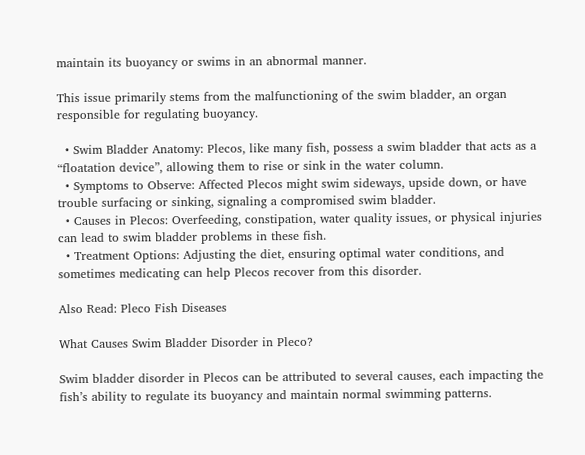maintain its buoyancy or swims in an abnormal manner.

This issue primarily stems from the malfunctioning of the swim bladder, an organ responsible for regulating buoyancy.

  • Swim Bladder Anatomy: Plecos, like many fish, possess a swim bladder that acts as a “floatation device”, allowing them to rise or sink in the water column.
  • Symptoms to Observe: Affected Plecos might swim sideways, upside down, or have trouble surfacing or sinking, signaling a compromised swim bladder.
  • Causes in Plecos: Overfeeding, constipation, water quality issues, or physical injuries can lead to swim bladder problems in these fish.
  • Treatment Options: Adjusting the diet, ensuring optimal water conditions, and sometimes medicating can help Plecos recover from this disorder.

Also Read: Pleco Fish Diseases

What Causes Swim Bladder Disorder in Pleco?

Swim bladder disorder in Plecos can be attributed to several causes, each impacting the fish’s ability to regulate its buoyancy and maintain normal swimming patterns.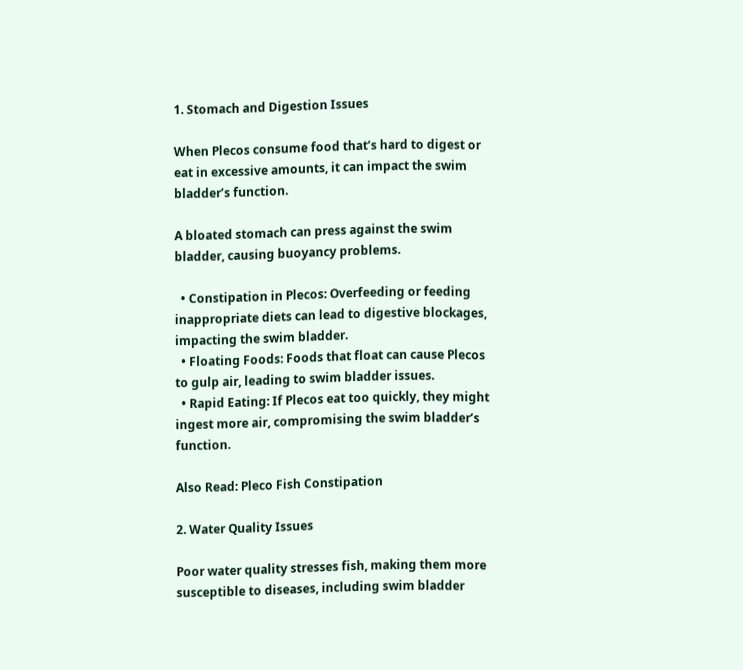1. Stomach and Digestion Issues

When Plecos consume food that’s hard to digest or eat in excessive amounts, it can impact the swim bladder’s function.

A bloated stomach can press against the swim bladder, causing buoyancy problems.

  • Constipation in Plecos: Overfeeding or feeding inappropriate diets can lead to digestive blockages, impacting the swim bladder.
  • Floating Foods: Foods that float can cause Plecos to gulp air, leading to swim bladder issues.
  • Rapid Eating: If Plecos eat too quickly, they might ingest more air, compromising the swim bladder’s function.

Also Read: Pleco Fish Constipation

2. Water Quality Issues

Poor water quality stresses fish, making them more susceptible to diseases, including swim bladder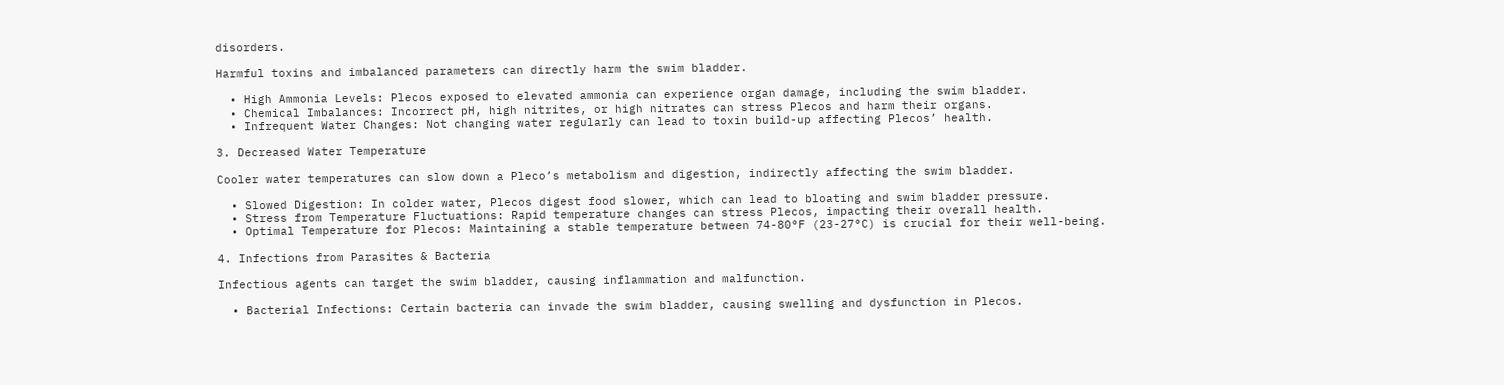disorders.

Harmful toxins and imbalanced parameters can directly harm the swim bladder.

  • High Ammonia Levels: Plecos exposed to elevated ammonia can experience organ damage, including the swim bladder.
  • Chemical Imbalances: Incorrect pH, high nitrites, or high nitrates can stress Plecos and harm their organs.
  • Infrequent Water Changes: Not changing water regularly can lead to toxin build-up affecting Plecos’ health.

3. Decreased Water Temperature

Cooler water temperatures can slow down a Pleco’s metabolism and digestion, indirectly affecting the swim bladder.

  • Slowed Digestion: In colder water, Plecos digest food slower, which can lead to bloating and swim bladder pressure.
  • Stress from Temperature Fluctuations: Rapid temperature changes can stress Plecos, impacting their overall health.
  • Optimal Temperature for Plecos: Maintaining a stable temperature between 74-80°F (23-27°C) is crucial for their well-being.

4. Infections from Parasites & Bacteria

Infectious agents can target the swim bladder, causing inflammation and malfunction.

  • Bacterial Infections: Certain bacteria can invade the swim bladder, causing swelling and dysfunction in Plecos.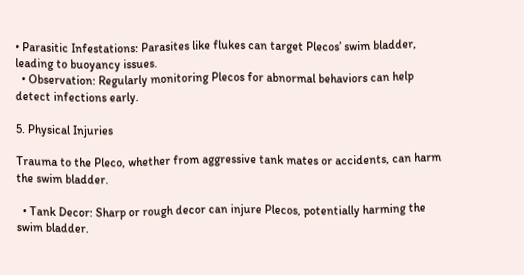• Parasitic Infestations: Parasites like flukes can target Plecos’ swim bladder, leading to buoyancy issues.
  • Observation: Regularly monitoring Plecos for abnormal behaviors can help detect infections early.

5. Physical Injuries

Trauma to the Pleco, whether from aggressive tank mates or accidents, can harm the swim bladder.

  • Tank Decor: Sharp or rough decor can injure Plecos, potentially harming the swim bladder.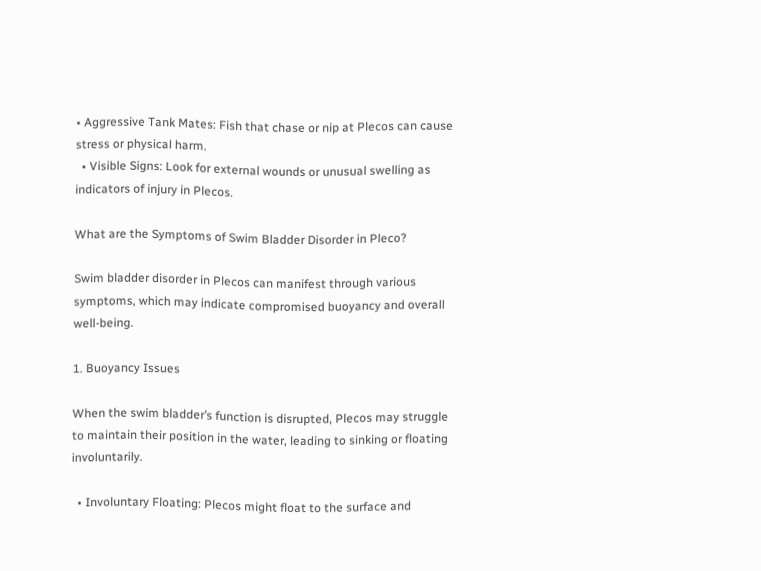• Aggressive Tank Mates: Fish that chase or nip at Plecos can cause stress or physical harm.
  • Visible Signs: Look for external wounds or unusual swelling as indicators of injury in Plecos.

What are the Symptoms of Swim Bladder Disorder in Pleco?

Swim bladder disorder in Plecos can manifest through various symptoms, which may indicate compromised buoyancy and overall well-being.

1. Buoyancy Issues

When the swim bladder’s function is disrupted, Plecos may struggle to maintain their position in the water, leading to sinking or floating involuntarily.

  • Involuntary Floating: Plecos might float to the surface and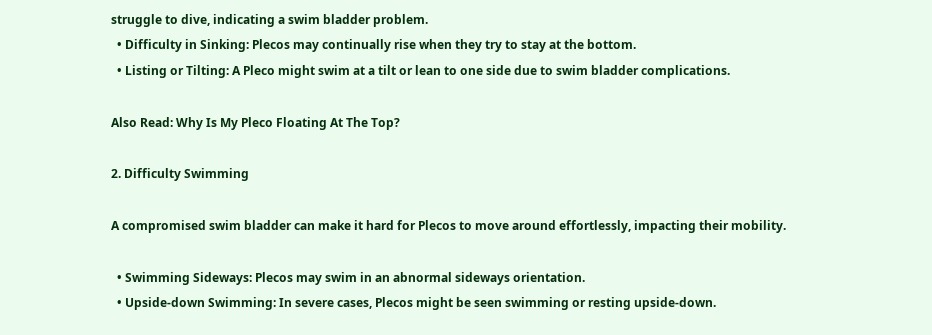struggle to dive, indicating a swim bladder problem.
  • Difficulty in Sinking: Plecos may continually rise when they try to stay at the bottom.
  • Listing or Tilting: A Pleco might swim at a tilt or lean to one side due to swim bladder complications.

Also Read: Why Is My Pleco Floating At The Top?

2. Difficulty Swimming

A compromised swim bladder can make it hard for Plecos to move around effortlessly, impacting their mobility.

  • Swimming Sideways: Plecos may swim in an abnormal sideways orientation.
  • Upside-down Swimming: In severe cases, Plecos might be seen swimming or resting upside-down.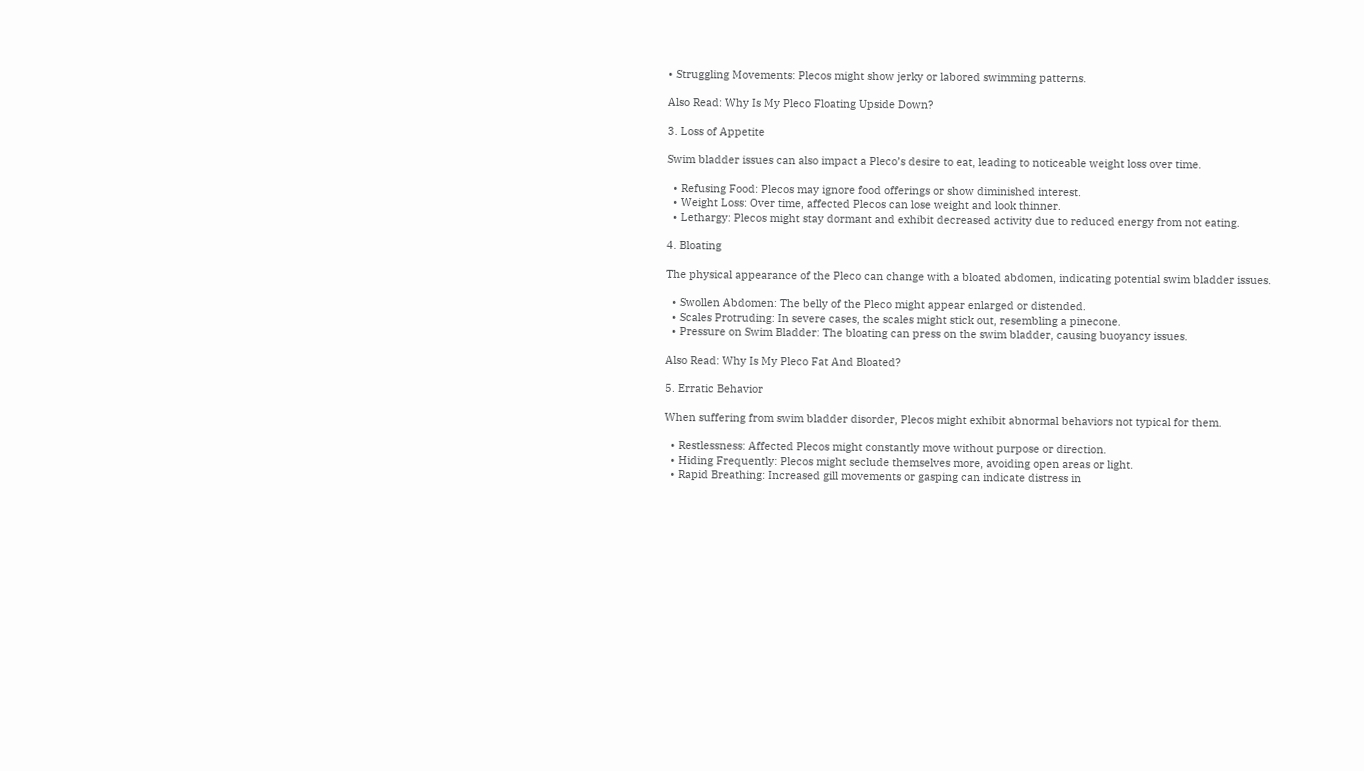• Struggling Movements: Plecos might show jerky or labored swimming patterns.

Also Read: Why Is My Pleco Floating Upside Down?

3. Loss of Appetite

Swim bladder issues can also impact a Pleco’s desire to eat, leading to noticeable weight loss over time.

  • Refusing Food: Plecos may ignore food offerings or show diminished interest.
  • Weight Loss: Over time, affected Plecos can lose weight and look thinner.
  • Lethargy: Plecos might stay dormant and exhibit decreased activity due to reduced energy from not eating.

4. Bloating

The physical appearance of the Pleco can change with a bloated abdomen, indicating potential swim bladder issues.

  • Swollen Abdomen: The belly of the Pleco might appear enlarged or distended.
  • Scales Protruding: In severe cases, the scales might stick out, resembling a pinecone.
  • Pressure on Swim Bladder: The bloating can press on the swim bladder, causing buoyancy issues.

Also Read: Why Is My Pleco Fat And Bloated?

5. Erratic Behavior

When suffering from swim bladder disorder, Plecos might exhibit abnormal behaviors not typical for them.

  • Restlessness: Affected Plecos might constantly move without purpose or direction.
  • Hiding Frequently: Plecos might seclude themselves more, avoiding open areas or light.
  • Rapid Breathing: Increased gill movements or gasping can indicate distress in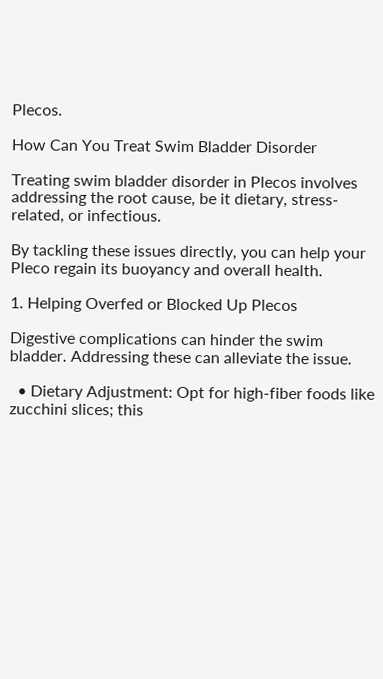Plecos.

How Can You Treat Swim Bladder Disorder

Treating swim bladder disorder in Plecos involves addressing the root cause, be it dietary, stress-related, or infectious.

By tackling these issues directly, you can help your Pleco regain its buoyancy and overall health.

1. Helping Overfed or Blocked Up Plecos

Digestive complications can hinder the swim bladder. Addressing these can alleviate the issue.

  • Dietary Adjustment: Opt for high-fiber foods like zucchini slices; this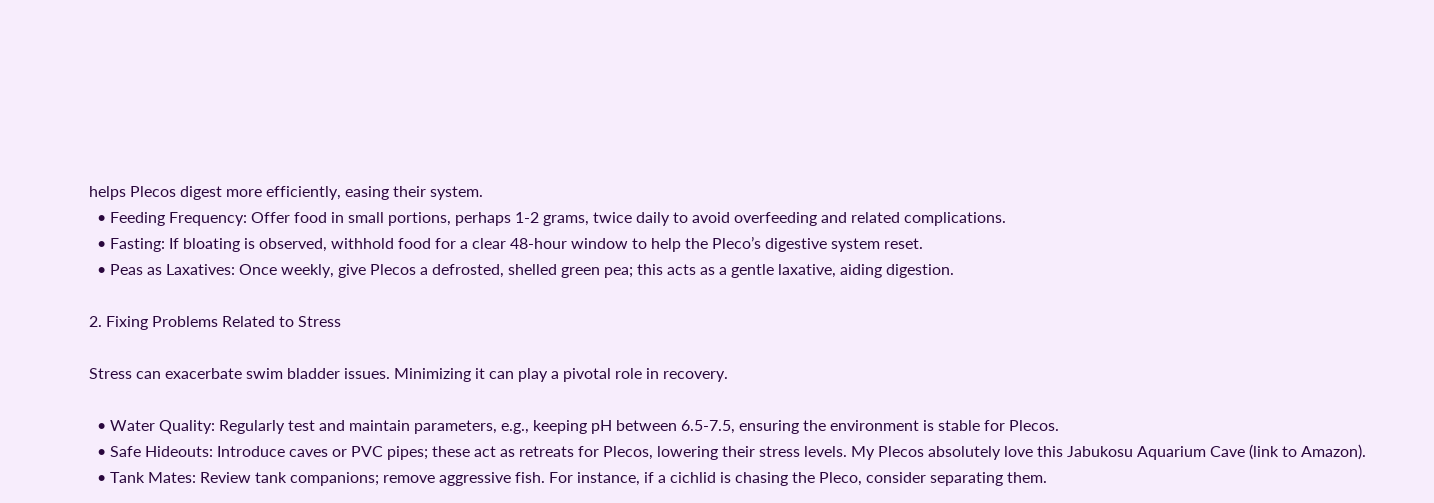helps Plecos digest more efficiently, easing their system.
  • Feeding Frequency: Offer food in small portions, perhaps 1-2 grams, twice daily to avoid overfeeding and related complications.
  • Fasting: If bloating is observed, withhold food for a clear 48-hour window to help the Pleco’s digestive system reset.
  • Peas as Laxatives: Once weekly, give Plecos a defrosted, shelled green pea; this acts as a gentle laxative, aiding digestion.

2. Fixing Problems Related to Stress

Stress can exacerbate swim bladder issues. Minimizing it can play a pivotal role in recovery.

  • Water Quality: Regularly test and maintain parameters, e.g., keeping pH between 6.5-7.5, ensuring the environment is stable for Plecos.
  • Safe Hideouts: Introduce caves or PVC pipes; these act as retreats for Plecos, lowering their stress levels. My Plecos absolutely love this Jabukosu Aquarium Cave (link to Amazon).
  • Tank Mates: Review tank companions; remove aggressive fish. For instance, if a cichlid is chasing the Pleco, consider separating them.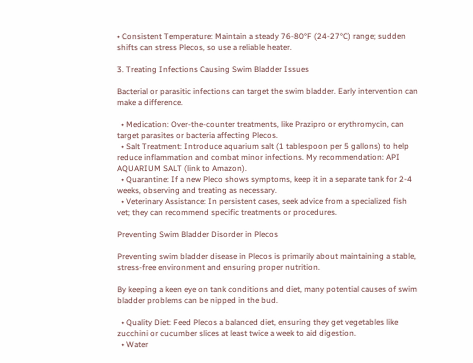• Consistent Temperature: Maintain a steady 76-80°F (24-27°C) range; sudden shifts can stress Plecos, so use a reliable heater.

3. Treating Infections Causing Swim Bladder Issues

Bacterial or parasitic infections can target the swim bladder. Early intervention can make a difference.

  • Medication: Over-the-counter treatments, like Prazipro or erythromycin, can target parasites or bacteria affecting Plecos.
  • Salt Treatment: Introduce aquarium salt (1 tablespoon per 5 gallons) to help reduce inflammation and combat minor infections. My recommendation: API AQUARIUM SALT (link to Amazon).
  • Quarantine: If a new Pleco shows symptoms, keep it in a separate tank for 2-4 weeks, observing and treating as necessary.
  • Veterinary Assistance: In persistent cases, seek advice from a specialized fish vet; they can recommend specific treatments or procedures.

Preventing Swim Bladder Disorder in Plecos

Preventing swim bladder disease in Plecos is primarily about maintaining a stable, stress-free environment and ensuring proper nutrition.

By keeping a keen eye on tank conditions and diet, many potential causes of swim bladder problems can be nipped in the bud.

  • Quality Diet: Feed Plecos a balanced diet, ensuring they get vegetables like zucchini or cucumber slices at least twice a week to aid digestion.
  • Water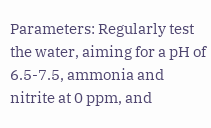Parameters: Regularly test the water, aiming for a pH of 6.5-7.5, ammonia and nitrite at 0 ppm, and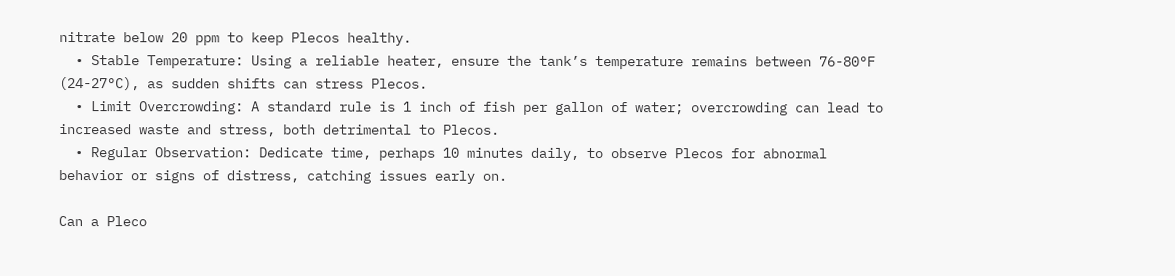nitrate below 20 ppm to keep Plecos healthy.
  • Stable Temperature: Using a reliable heater, ensure the tank’s temperature remains between 76-80°F (24-27°C), as sudden shifts can stress Plecos.
  • Limit Overcrowding: A standard rule is 1 inch of fish per gallon of water; overcrowding can lead to increased waste and stress, both detrimental to Plecos.
  • Regular Observation: Dedicate time, perhaps 10 minutes daily, to observe Plecos for abnormal behavior or signs of distress, catching issues early on.

Can a Pleco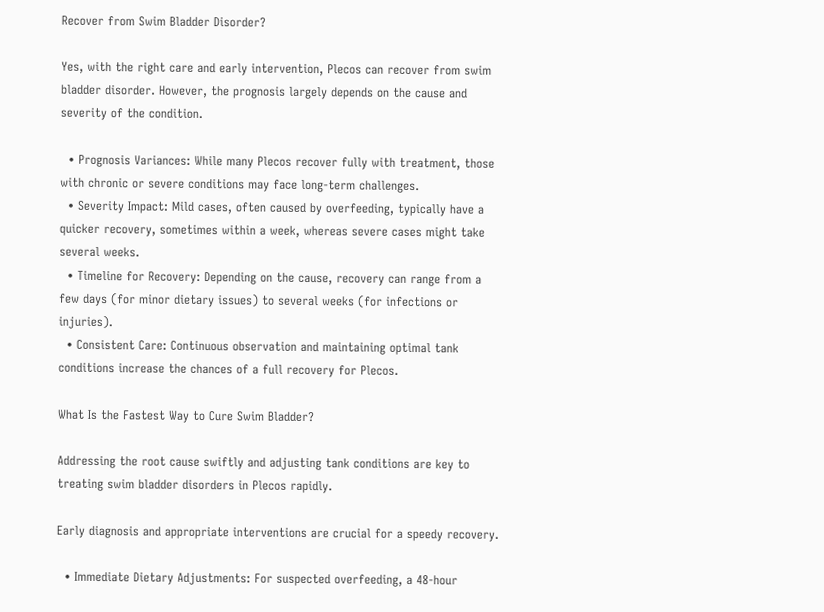Recover from Swim Bladder Disorder?

Yes, with the right care and early intervention, Plecos can recover from swim bladder disorder. However, the prognosis largely depends on the cause and severity of the condition.

  • Prognosis Variances: While many Plecos recover fully with treatment, those with chronic or severe conditions may face long-term challenges.
  • Severity Impact: Mild cases, often caused by overfeeding, typically have a quicker recovery, sometimes within a week, whereas severe cases might take several weeks.
  • Timeline for Recovery: Depending on the cause, recovery can range from a few days (for minor dietary issues) to several weeks (for infections or injuries).
  • Consistent Care: Continuous observation and maintaining optimal tank conditions increase the chances of a full recovery for Plecos.

What Is the Fastest Way to Cure Swim Bladder?

Addressing the root cause swiftly and adjusting tank conditions are key to treating swim bladder disorders in Plecos rapidly.

Early diagnosis and appropriate interventions are crucial for a speedy recovery.

  • Immediate Dietary Adjustments: For suspected overfeeding, a 48-hour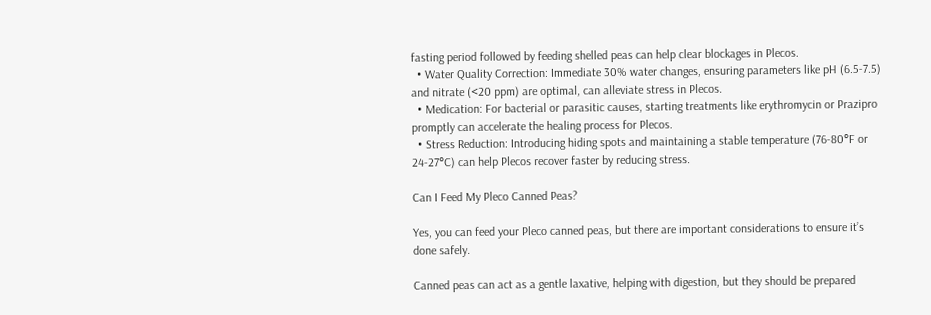fasting period followed by feeding shelled peas can help clear blockages in Plecos.
  • Water Quality Correction: Immediate 30% water changes, ensuring parameters like pH (6.5-7.5) and nitrate (<20 ppm) are optimal, can alleviate stress in Plecos.
  • Medication: For bacterial or parasitic causes, starting treatments like erythromycin or Prazipro promptly can accelerate the healing process for Plecos.
  • Stress Reduction: Introducing hiding spots and maintaining a stable temperature (76-80°F or 24-27°C) can help Plecos recover faster by reducing stress.

Can I Feed My Pleco Canned Peas?

Yes, you can feed your Pleco canned peas, but there are important considerations to ensure it’s done safely.

Canned peas can act as a gentle laxative, helping with digestion, but they should be prepared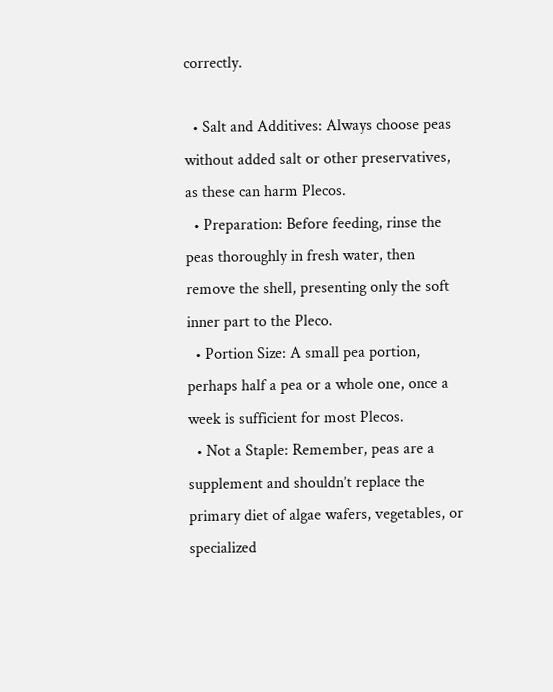correctly.

  • Salt and Additives: Always choose peas without added salt or other preservatives, as these can harm Plecos.
  • Preparation: Before feeding, rinse the peas thoroughly in fresh water, then remove the shell, presenting only the soft inner part to the Pleco.
  • Portion Size: A small pea portion, perhaps half a pea or a whole one, once a week is sufficient for most Plecos.
  • Not a Staple: Remember, peas are a supplement and shouldn’t replace the primary diet of algae wafers, vegetables, or specialized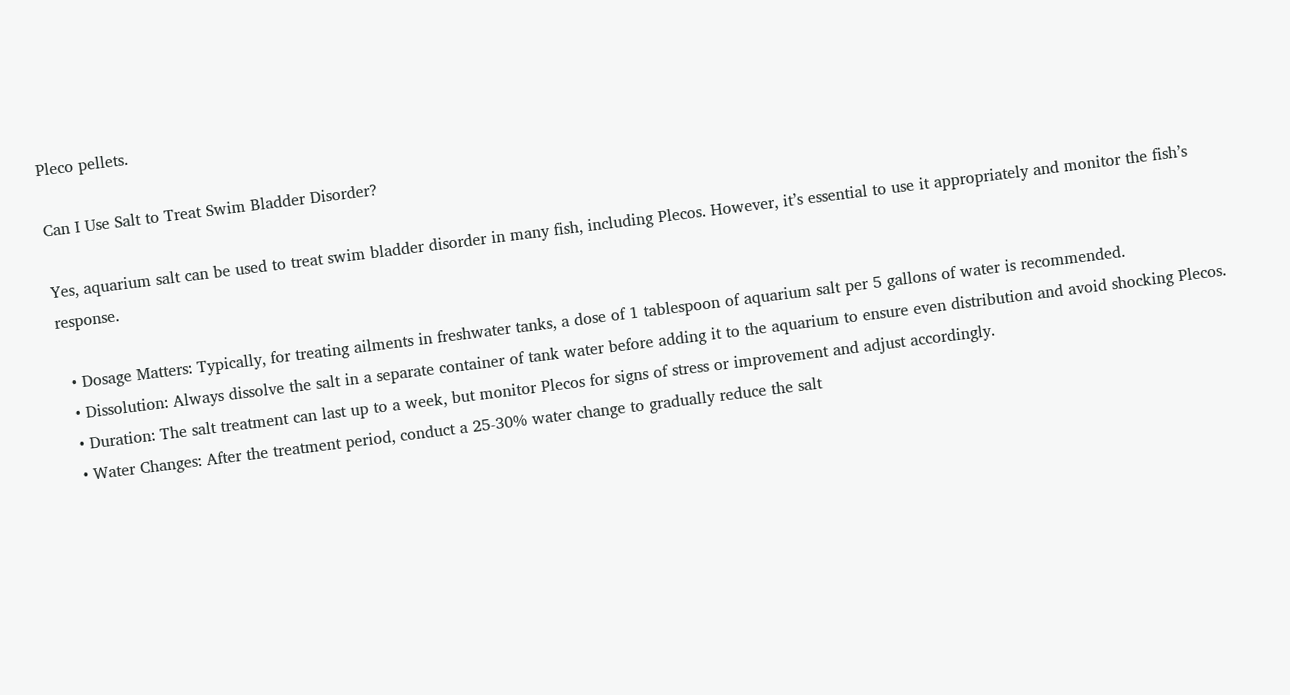Pleco pellets.

Can I Use Salt to Treat Swim Bladder Disorder?

Yes, aquarium salt can be used to treat swim bladder disorder in many fish, including Plecos. However, it’s essential to use it appropriately and monitor the fish’s response.

  • Dosage Matters: Typically, for treating ailments in freshwater tanks, a dose of 1 tablespoon of aquarium salt per 5 gallons of water is recommended.
  • Dissolution: Always dissolve the salt in a separate container of tank water before adding it to the aquarium to ensure even distribution and avoid shocking Plecos.
  • Duration: The salt treatment can last up to a week, but monitor Plecos for signs of stress or improvement and adjust accordingly.
  • Water Changes: After the treatment period, conduct a 25-30% water change to gradually reduce the salt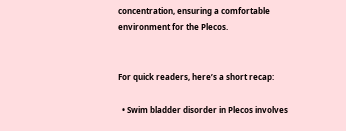concentration, ensuring a comfortable environment for the Plecos.


For quick readers, here’s a short recap:

  • Swim bladder disorder in Plecos involves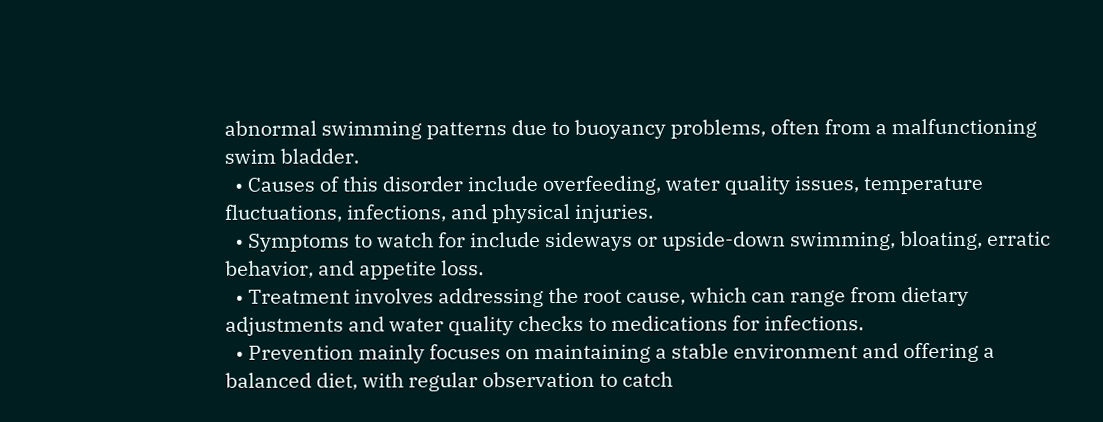abnormal swimming patterns due to buoyancy problems, often from a malfunctioning swim bladder.
  • Causes of this disorder include overfeeding, water quality issues, temperature fluctuations, infections, and physical injuries.
  • Symptoms to watch for include sideways or upside-down swimming, bloating, erratic behavior, and appetite loss.
  • Treatment involves addressing the root cause, which can range from dietary adjustments and water quality checks to medications for infections.
  • Prevention mainly focuses on maintaining a stable environment and offering a balanced diet, with regular observation to catch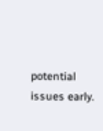potential issues early.